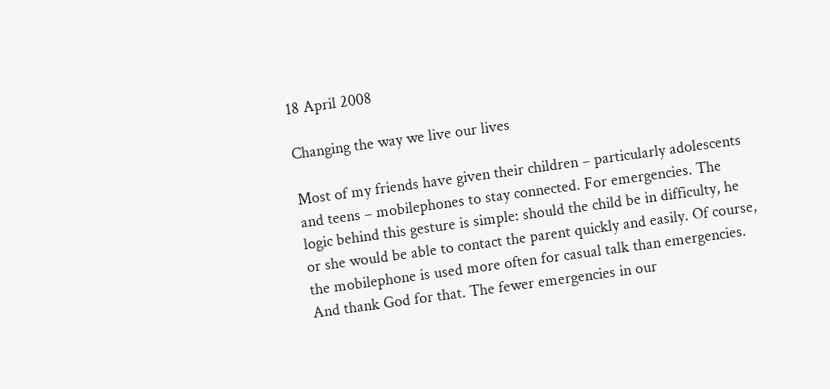18 April 2008

Changing the way we live our lives

Most of my friends have given their children – particularly adolescents and teens – mobilephones to stay connected. For emergencies. The logic behind this gesture is simple: should the child be in difficulty, he or she would be able to contact the parent quickly and easily. Of course, the mobilephone is used more often for casual talk than emergencies. And thank God for that. The fewer emergencies in our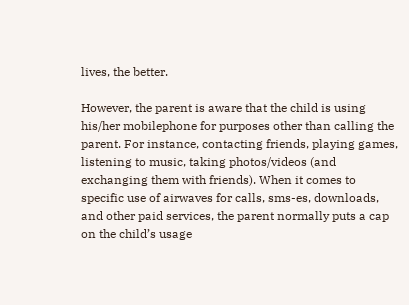lives, the better.

However, the parent is aware that the child is using his/her mobilephone for purposes other than calling the parent. For instance, contacting friends, playing games, listening to music, taking photos/videos (and exchanging them with friends). When it comes to specific use of airwaves for calls, sms-es, downloads, and other paid services, the parent normally puts a cap on the child’s usage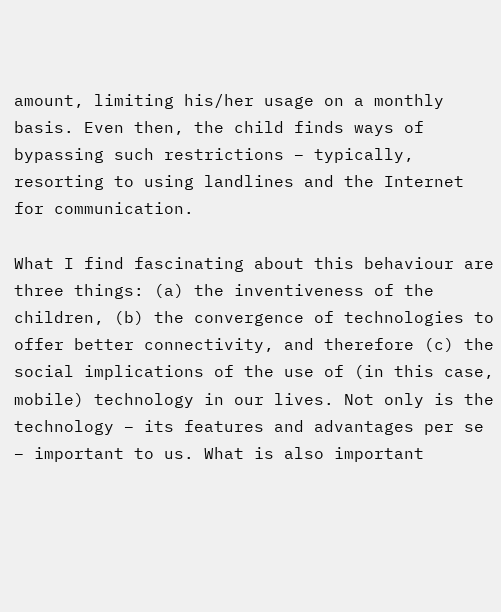amount, limiting his/her usage on a monthly basis. Even then, the child finds ways of bypassing such restrictions – typically, resorting to using landlines and the Internet for communication.

What I find fascinating about this behaviour are three things: (a) the inventiveness of the children, (b) the convergence of technologies to offer better connectivity, and therefore (c) the social implications of the use of (in this case, mobile) technology in our lives. Not only is the technology – its features and advantages per se – important to us. What is also important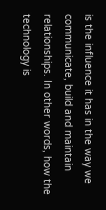is the influence it has in the way we communicate, build and maintain relationships. In other words, how the technology is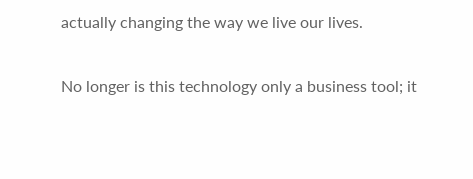actually changing the way we live our lives.

No longer is this technology only a business tool; it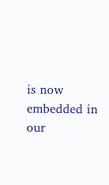is now embedded in our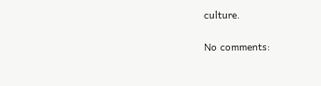culture.

No comments: